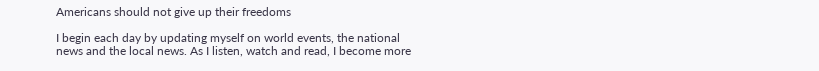Americans should not give up their freedoms

I begin each day by updating myself on world events, the national news and the local news. As I listen, watch and read, I become more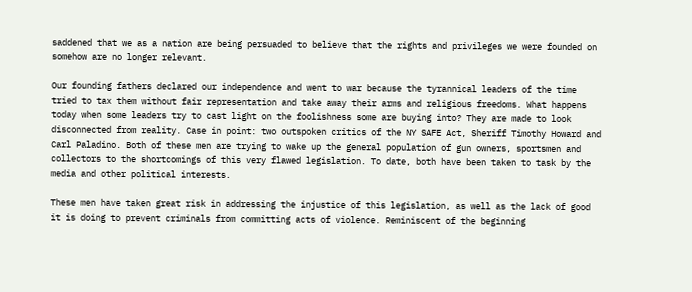saddened that we as a nation are being persuaded to believe that the rights and privileges we were founded on somehow are no longer relevant.

Our founding fathers declared our independence and went to war because the tyrannical leaders of the time tried to tax them without fair representation and take away their arms and religious freedoms. What happens today when some leaders try to cast light on the foolishness some are buying into? They are made to look disconnected from reality. Case in point: two outspoken critics of the NY SAFE Act, Sheriff Timothy Howard and Carl Paladino. Both of these men are trying to wake up the general population of gun owners, sportsmen and collectors to the shortcomings of this very flawed legislation. To date, both have been taken to task by the media and other political interests.

These men have taken great risk in addressing the injustice of this legislation, as well as the lack of good it is doing to prevent criminals from committing acts of violence. Reminiscent of the beginning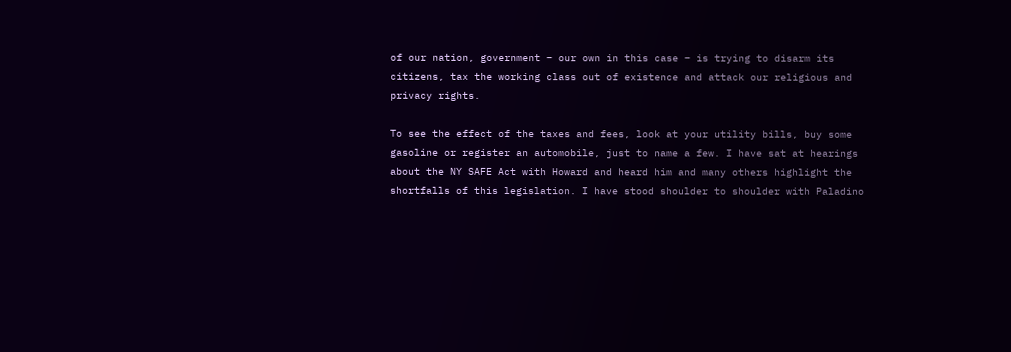of our nation, government – our own in this case – is trying to disarm its citizens, tax the working class out of existence and attack our religious and privacy rights.

To see the effect of the taxes and fees, look at your utility bills, buy some gasoline or register an automobile, just to name a few. I have sat at hearings about the NY SAFE Act with Howard and heard him and many others highlight the shortfalls of this legislation. I have stood shoulder to shoulder with Paladino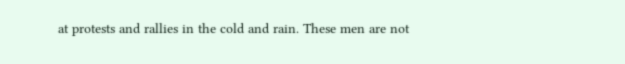at protests and rallies in the cold and rain. These men are not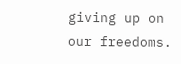giving up on our freedoms.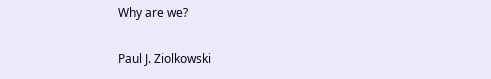Why are we?

Paul J. Ziolkowski